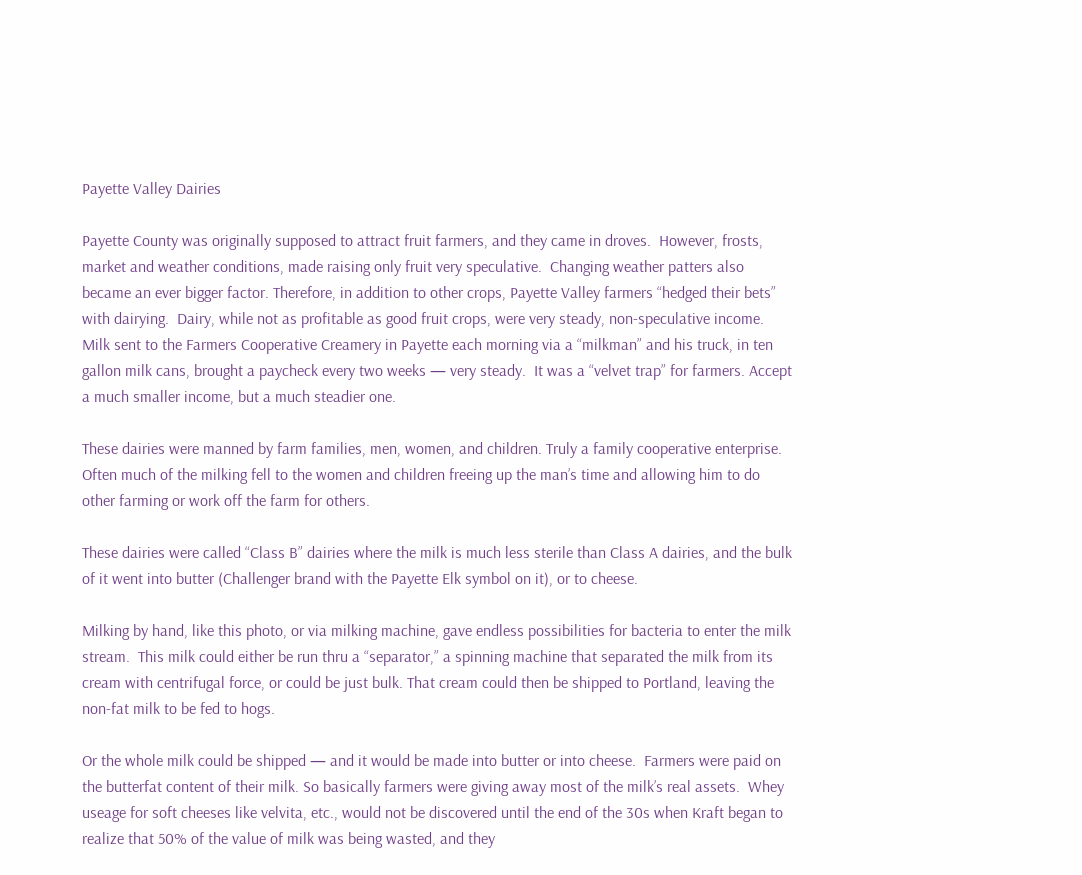Payette Valley Dairies

Payette County was originally supposed to attract fruit farmers, and they came in droves.  However, frosts, market and weather conditions, made raising only fruit very speculative.  Changing weather patters also  became an ever bigger factor. Therefore, in addition to other crops, Payette Valley farmers “hedged their bets” with dairying.  Dairy, while not as profitable as good fruit crops, were very steady, non-speculative income.  Milk sent to the Farmers Cooperative Creamery in Payette each morning via a “milkman” and his truck, in ten gallon milk cans, brought a paycheck every two weeks — very steady.  It was a “velvet trap” for farmers. Accept a much smaller income, but a much steadier one.

These dairies were manned by farm families, men, women, and children. Truly a family cooperative enterprise. Often much of the milking fell to the women and children freeing up the man’s time and allowing him to do other farming or work off the farm for others.

These dairies were called “Class B” dairies where the milk is much less sterile than Class A dairies, and the bulk of it went into butter (Challenger brand with the Payette Elk symbol on it), or to cheese.

Milking by hand, like this photo, or via milking machine, gave endless possibilities for bacteria to enter the milk stream.  This milk could either be run thru a “separator,” a spinning machine that separated the milk from its cream with centrifugal force, or could be just bulk. That cream could then be shipped to Portland, leaving the non-fat milk to be fed to hogs.

Or the whole milk could be shipped — and it would be made into butter or into cheese.  Farmers were paid on the butterfat content of their milk. So basically farmers were giving away most of the milk’s real assets.  Whey useage for soft cheeses like velvita, etc., would not be discovered until the end of the 30s when Kraft began to realize that 50% of the value of milk was being wasted, and they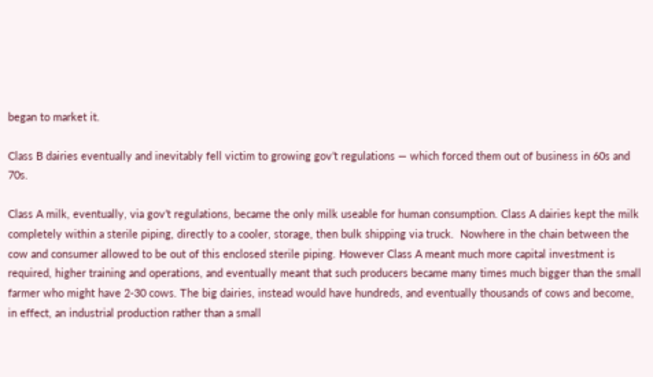began to market it.

Class B dairies eventually and inevitably fell victim to growing gov’t regulations — which forced them out of business in 60s and 70s.

Class A milk, eventually, via gov’t regulations, became the only milk useable for human consumption. Class A dairies kept the milk completely within a sterile piping, directly to a cooler, storage, then bulk shipping via truck.  Nowhere in the chain between the cow and consumer allowed to be out of this enclosed sterile piping. However Class A meant much more capital investment is required, higher training and operations, and eventually meant that such producers became many times much bigger than the small farmer who might have 2-30 cows. The big dairies, instead would have hundreds, and eventually thousands of cows and become, in effect, an industrial production rather than a small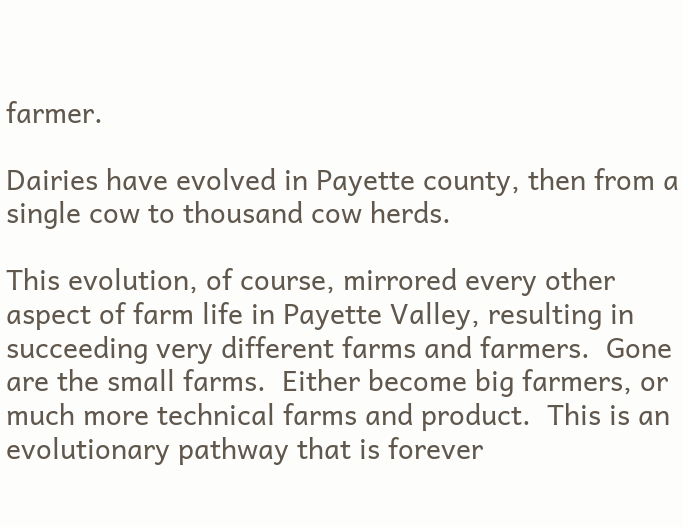farmer.

Dairies have evolved in Payette county, then from a single cow to thousand cow herds.

This evolution, of course, mirrored every other aspect of farm life in Payette Valley, resulting in succeeding very different farms and farmers.  Gone are the small farms.  Either become big farmers, or much more technical farms and product.  This is an evolutionary pathway that is forever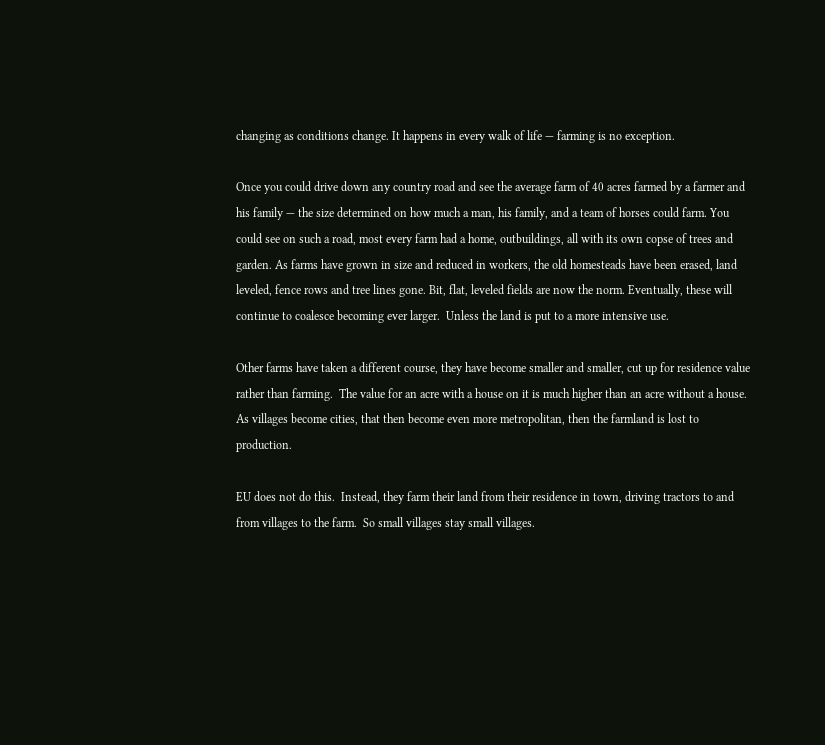changing as conditions change. It happens in every walk of life — farming is no exception.

Once you could drive down any country road and see the average farm of 40 acres farmed by a farmer and his family — the size determined on how much a man, his family, and a team of horses could farm. You could see on such a road, most every farm had a home, outbuildings, all with its own copse of trees and garden. As farms have grown in size and reduced in workers, the old homesteads have been erased, land leveled, fence rows and tree lines gone. Bit, flat, leveled fields are now the norm. Eventually, these will continue to coalesce becoming ever larger.  Unless the land is put to a more intensive use.

Other farms have taken a different course, they have become smaller and smaller, cut up for residence value rather than farming.  The value for an acre with a house on it is much higher than an acre without a house.  As villages become cities, that then become even more metropolitan, then the farmland is lost to production.

EU does not do this.  Instead, they farm their land from their residence in town, driving tractors to and from villages to the farm.  So small villages stay small villages.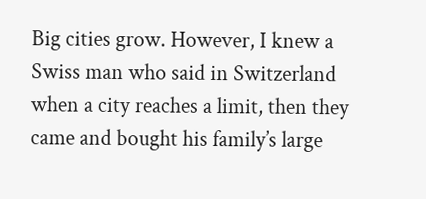Big cities grow. However, I knew a Swiss man who said in Switzerland when a city reaches a limit, then they came and bought his family’s large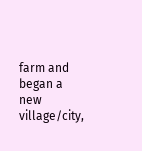farm and began a new village/city,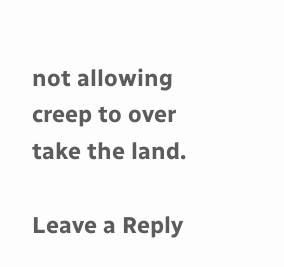not allowing creep to over take the land.

Leave a Reply